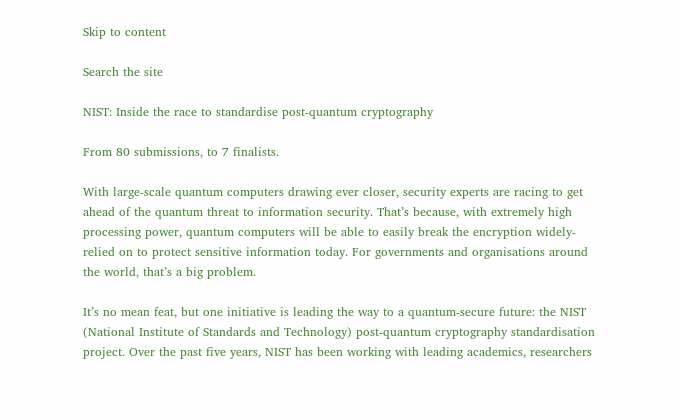Skip to content

Search the site

NIST: Inside the race to standardise post-quantum cryptography

From 80 submissions, to 7 finalists.

With large-scale quantum computers drawing ever closer, security experts are racing to get ahead of the quantum threat to information security. That’s because, with extremely high processing power, quantum computers will be able to easily break the encryption widely-relied on to protect sensitive information today. For governments and organisations around the world, that’s a big problem.

It’s no mean feat, but one initiative is leading the way to a quantum-secure future: the NIST (National Institute of Standards and Technology) post-quantum cryptography standardisation project. Over the past five years, NIST has been working with leading academics, researchers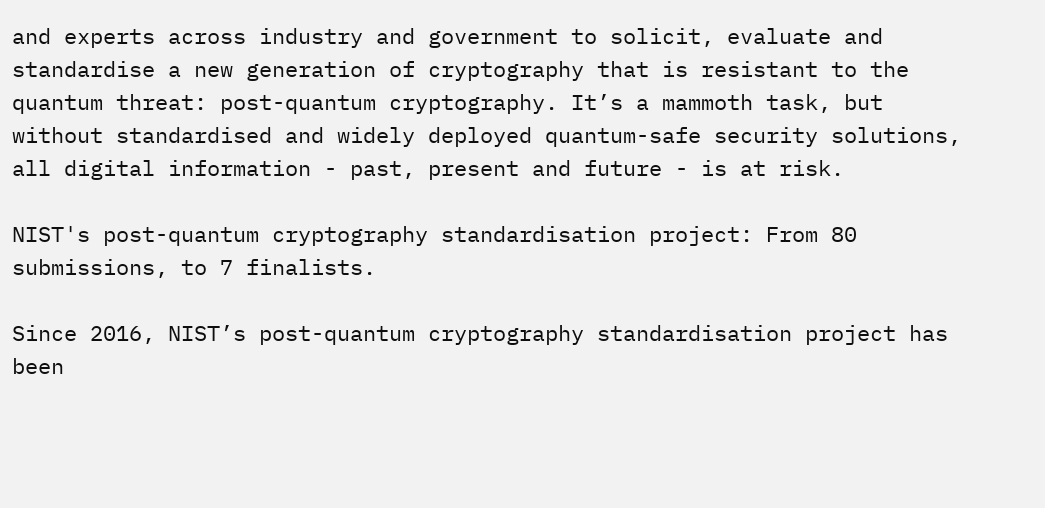and experts across industry and government to solicit, evaluate and standardise a new generation of cryptography that is resistant to the quantum threat: post-quantum cryptography. It’s a mammoth task, but without standardised and widely deployed quantum-safe security solutions, all digital information - past, present and future - is at risk.

NIST's post-quantum cryptography standardisation project: From 80 submissions, to 7 finalists.

Since 2016, NIST’s post-quantum cryptography standardisation project has been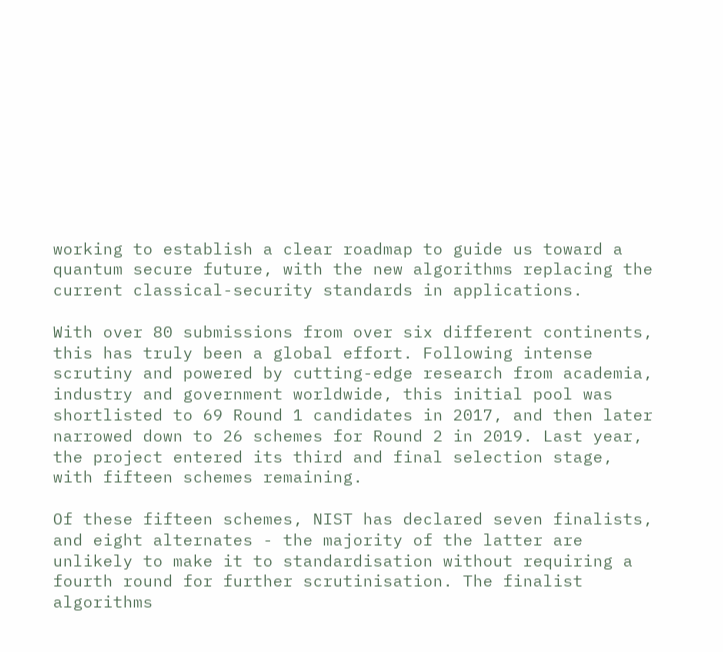working to establish a clear roadmap to guide us toward a quantum secure future, with the new algorithms replacing the current classical-security standards in applications.

With over 80 submissions from over six different continents, this has truly been a global effort. Following intense scrutiny and powered by cutting-edge research from academia, industry and government worldwide, this initial pool was shortlisted to 69 Round 1 candidates in 2017, and then later narrowed down to 26 schemes for Round 2 in 2019. Last year, the project entered its third and final selection stage, with fifteen schemes remaining.

Of these fifteen schemes, NIST has declared seven finalists, and eight alternates - the majority of the latter are unlikely to make it to standardisation without requiring a fourth round for further scrutinisation. The finalist algorithms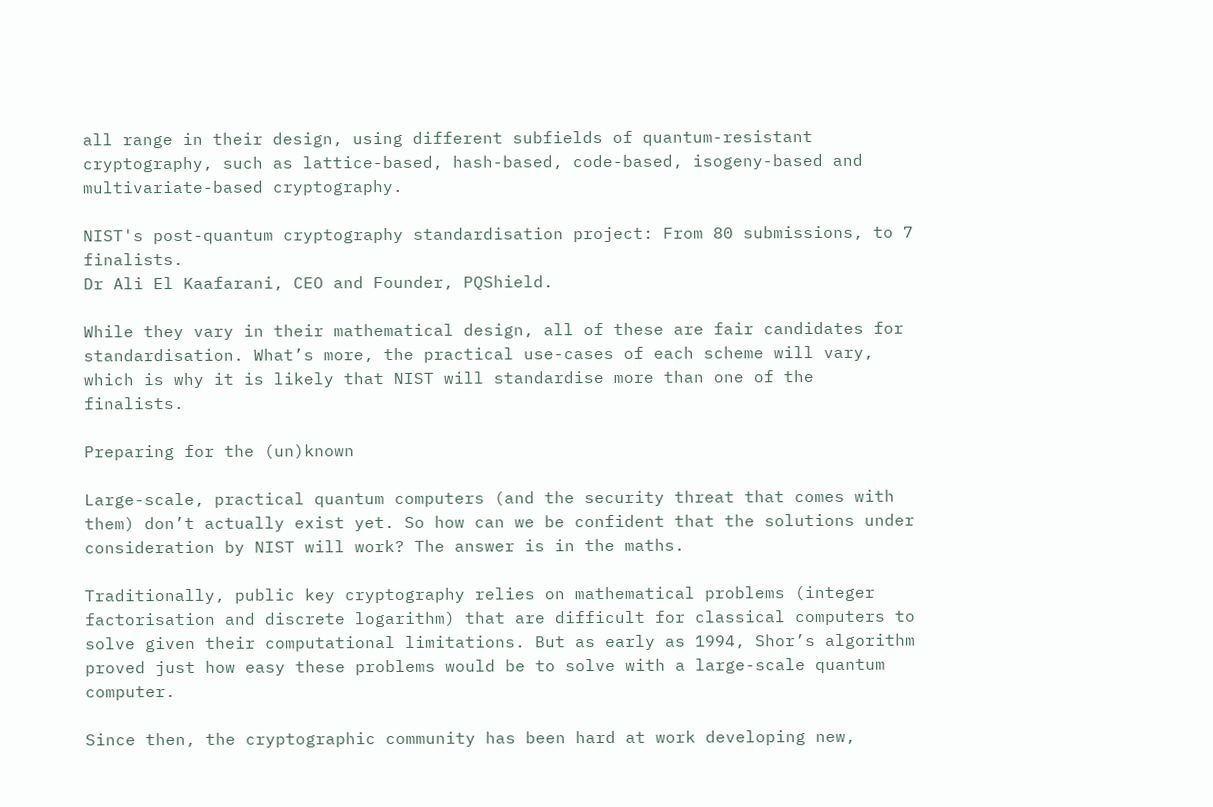all range in their design, using different subfields of quantum-resistant cryptography, such as lattice-based, hash-based, code-based, isogeny-based and multivariate-based cryptography.

NIST's post-quantum cryptography standardisation project: From 80 submissions, to 7 finalists.
Dr Ali El Kaafarani, CEO and Founder, PQShield.

While they vary in their mathematical design, all of these are fair candidates for standardisation. What’s more, the practical use-cases of each scheme will vary, which is why it is likely that NIST will standardise more than one of the finalists.

Preparing for the (un)known

Large-scale, practical quantum computers (and the security threat that comes with them) don’t actually exist yet. So how can we be confident that the solutions under consideration by NIST will work? The answer is in the maths.

Traditionally, public key cryptography relies on mathematical problems (integer factorisation and discrete logarithm) that are difficult for classical computers to solve given their computational limitations. But as early as 1994, Shor’s algorithm proved just how easy these problems would be to solve with a large-scale quantum computer.

Since then, the cryptographic community has been hard at work developing new,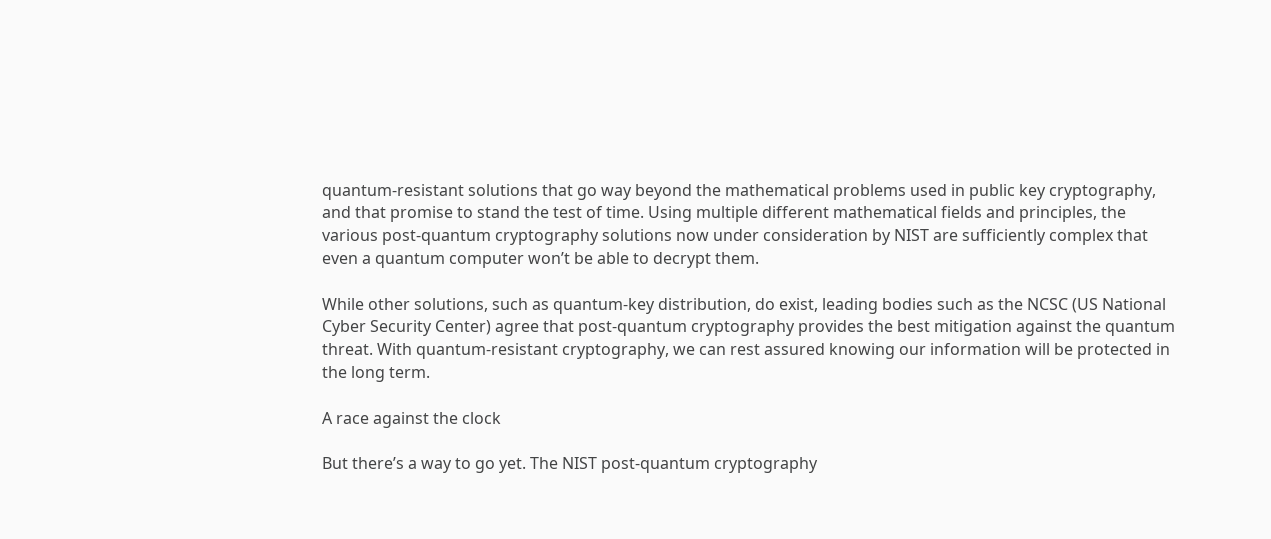quantum-resistant solutions that go way beyond the mathematical problems used in public key cryptography, and that promise to stand the test of time. Using multiple different mathematical fields and principles, the various post-quantum cryptography solutions now under consideration by NIST are sufficiently complex that even a quantum computer won’t be able to decrypt them.

While other solutions, such as quantum-key distribution, do exist, leading bodies such as the NCSC (US National Cyber Security Center) agree that post-quantum cryptography provides the best mitigation against the quantum threat. With quantum-resistant cryptography, we can rest assured knowing our information will be protected in the long term.

A race against the clock

But there’s a way to go yet. The NIST post-quantum cryptography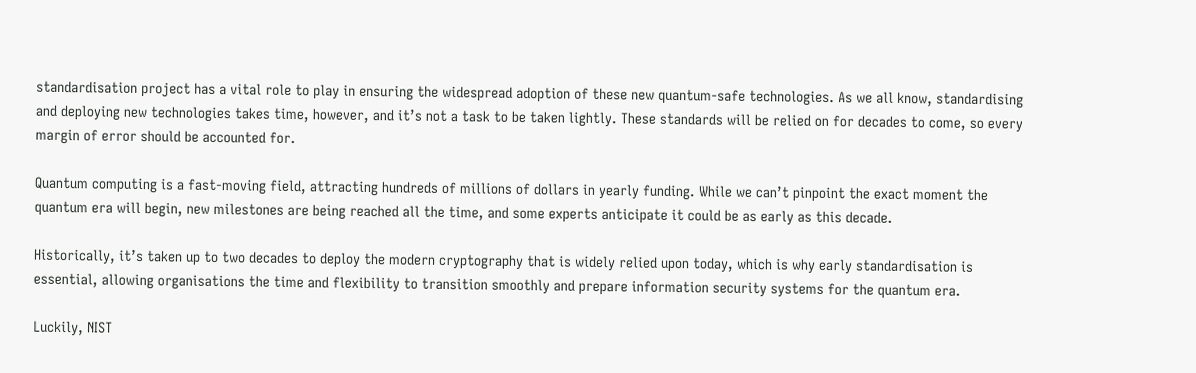standardisation project has a vital role to play in ensuring the widespread adoption of these new quantum-safe technologies. As we all know, standardising and deploying new technologies takes time, however, and it’s not a task to be taken lightly. These standards will be relied on for decades to come, so every margin of error should be accounted for.

Quantum computing is a fast-moving field, attracting hundreds of millions of dollars in yearly funding. While we can’t pinpoint the exact moment the quantum era will begin, new milestones are being reached all the time, and some experts anticipate it could be as early as this decade.

Historically, it’s taken up to two decades to deploy the modern cryptography that is widely relied upon today, which is why early standardisation is essential, allowing organisations the time and flexibility to transition smoothly and prepare information security systems for the quantum era.

Luckily, NIST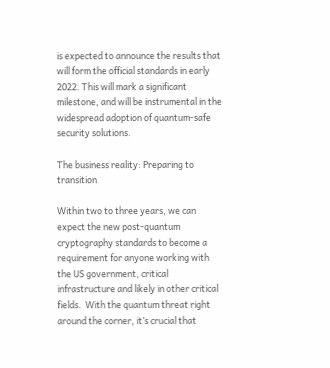is expected to announce the results that will form the official standards in early 2022. This will mark a significant milestone, and will be instrumental in the widespread adoption of quantum-safe security solutions.

The business reality: Preparing to transition

Within two to three years, we can expect the new post-quantum cryptography standards to become a requirement for anyone working with the US government, critical infrastructure and likely in other critical fields.  With the quantum threat right around the corner, it’s crucial that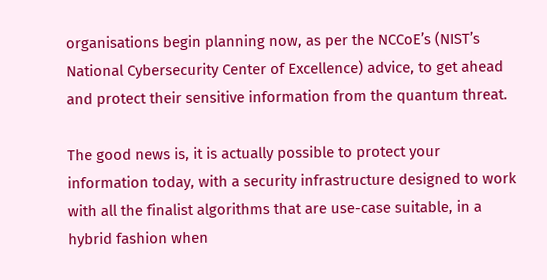organisations begin planning now, as per the NCCoE’s (NIST’s National Cybersecurity Center of Excellence) advice, to get ahead and protect their sensitive information from the quantum threat.

The good news is, it is actually possible to protect your information today, with a security infrastructure designed to work with all the finalist algorithms that are use-case suitable, in a hybrid fashion when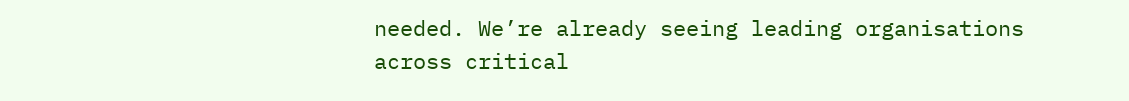needed. We’re already seeing leading organisations across critical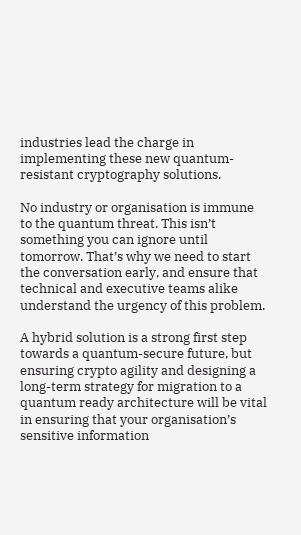industries lead the charge in implementing these new quantum-resistant cryptography solutions.

No industry or organisation is immune to the quantum threat. This isn’t something you can ignore until tomorrow. That’s why we need to start the conversation early, and ensure that technical and executive teams alike understand the urgency of this problem.

A hybrid solution is a strong first step towards a quantum-secure future, but ensuring crypto agility and designing a long-term strategy for migration to a quantum ready architecture will be vital in ensuring that your organisation’s sensitive information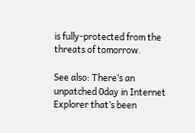is fully-protected from the threats of tomorrow.

See also: There’s an unpatched 0day in Internet Explorer that’s been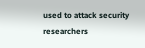used to attack security researchers